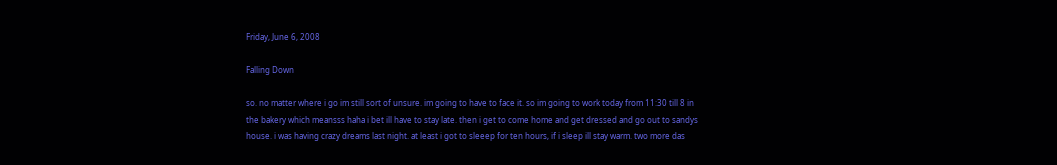Friday, June 6, 2008

Falling Down

so. no matter where i go im still sort of unsure. im going to have to face it. so im going to work today from 11:30 till 8 in the bakery which meansss haha i bet ill have to stay late. then i get to come home and get dressed and go out to sandys house. i was having crazy dreams last night. at least i got to sleeep for ten hours, if i sleep ill stay warm. two more das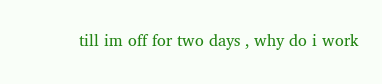till im off for two days , why do i work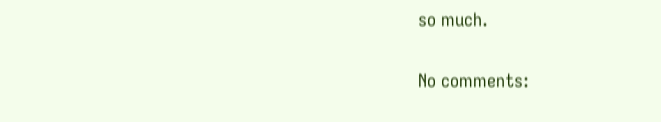so much.

No comments: